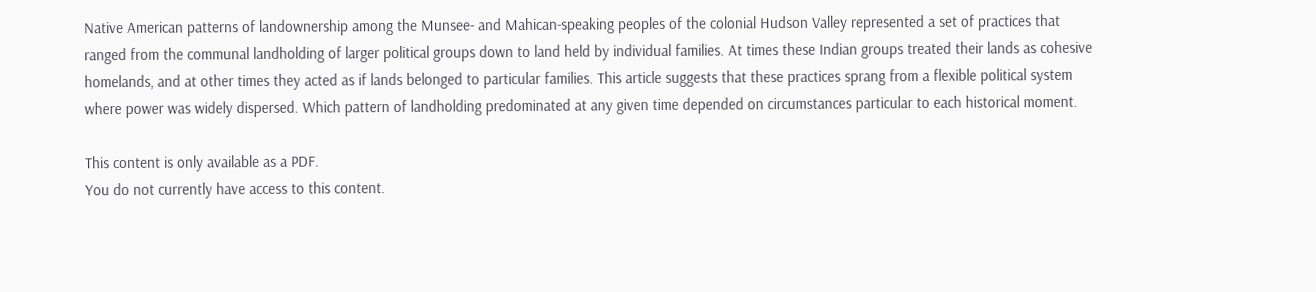Native American patterns of landownership among the Munsee- and Mahican-speaking peoples of the colonial Hudson Valley represented a set of practices that ranged from the communal landholding of larger political groups down to land held by individual families. At times these Indian groups treated their lands as cohesive homelands, and at other times they acted as if lands belonged to particular families. This article suggests that these practices sprang from a flexible political system where power was widely dispersed. Which pattern of landholding predominated at any given time depended on circumstances particular to each historical moment.

This content is only available as a PDF.
You do not currently have access to this content.